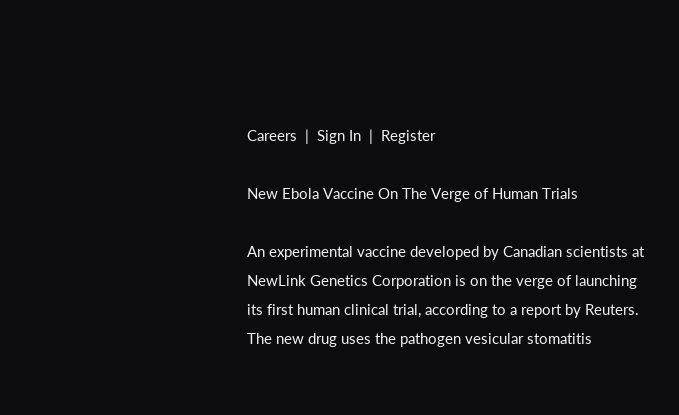Careers  |  Sign In  |  Register

New Ebola Vaccine On The Verge of Human Trials

An experimental vaccine developed by Canadian scientists at NewLink Genetics Corporation is on the verge of launching its first human clinical trial, according to a report by Reuters. The new drug uses the pathogen vesicular stomatitis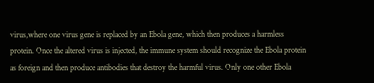virus,where one virus gene is replaced by an Ebola gene, which then produces a harmless protein. Once the altered virus is injected, the immune system should recognize the Ebola protein as foreign and then produce antibodies that destroy the harmful virus. Only one other Ebola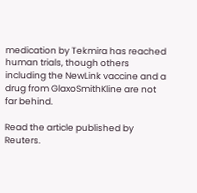medication by Tekmira has reached human trials, though others including the NewLink vaccine and a drug from GlaxoSmithKline are not far behind.

Read the article published by Reuters.